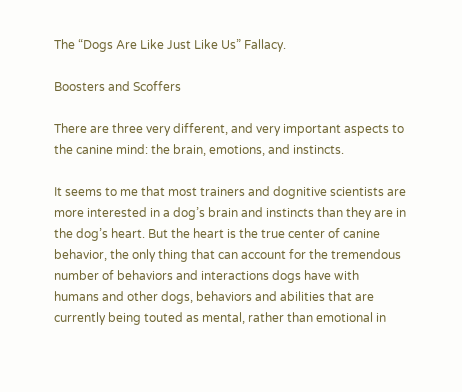The “Dogs Are Like Just Like Us” Fallacy.

Boosters and Scoffers

There are three very different, and very important aspects to the canine mind: the brain, emotions, and instincts.

It seems to me that most trainers and dognitive scientists are more interested in a dog’s brain and instincts than they are in the dog’s heart. But the heart is the true center of canine behavior, the only thing that can account for the tremendous number of behaviors and interactions dogs have with humans and other dogs, behaviors and abilities that are currently being touted as mental, rather than emotional in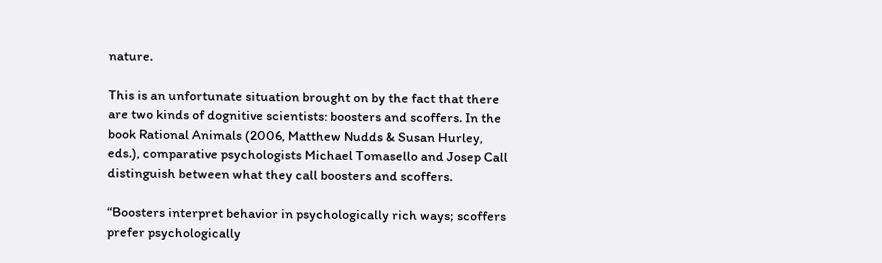nature.

This is an unfortunate situation brought on by the fact that there are two kinds of dognitive scientists: boosters and scoffers. In the book Rational Animals (2006, Matthew Nudds & Susan Hurley, eds.), comparative psychologists Michael Tomasello and Josep Call distinguish between what they call boosters and scoffers.

“Boosters interpret behavior in psychologically rich ways; scoffers prefer psychologically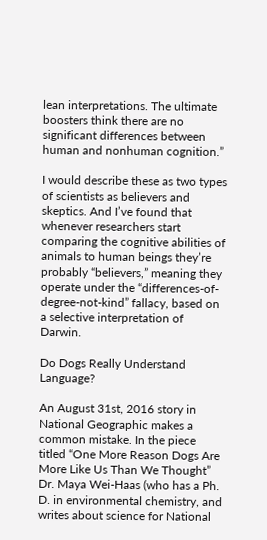lean interpretations. The ultimate boosters think there are no significant differences between human and nonhuman cognition.”

I would describe these as two types of scientists as believers and skeptics. And I’ve found that whenever researchers start comparing the cognitive abilities of animals to human beings they’re probably “believers,” meaning they operate under the “differences-of-degree-not-kind” fallacy, based on a selective interpretation of Darwin.

Do Dogs Really Understand Language?

An August 31st, 2016 story in National Geographic makes a common mistake. In the piece titled “One More Reason Dogs Are More Like Us Than We Thought” Dr. Maya Wei-Haas (who has a Ph. D. in environmental chemistry, and writes about science for National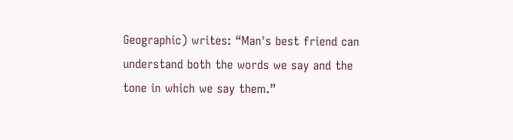Geographic) writes: “Man's best friend can understand both the words we say and the tone in which we say them.”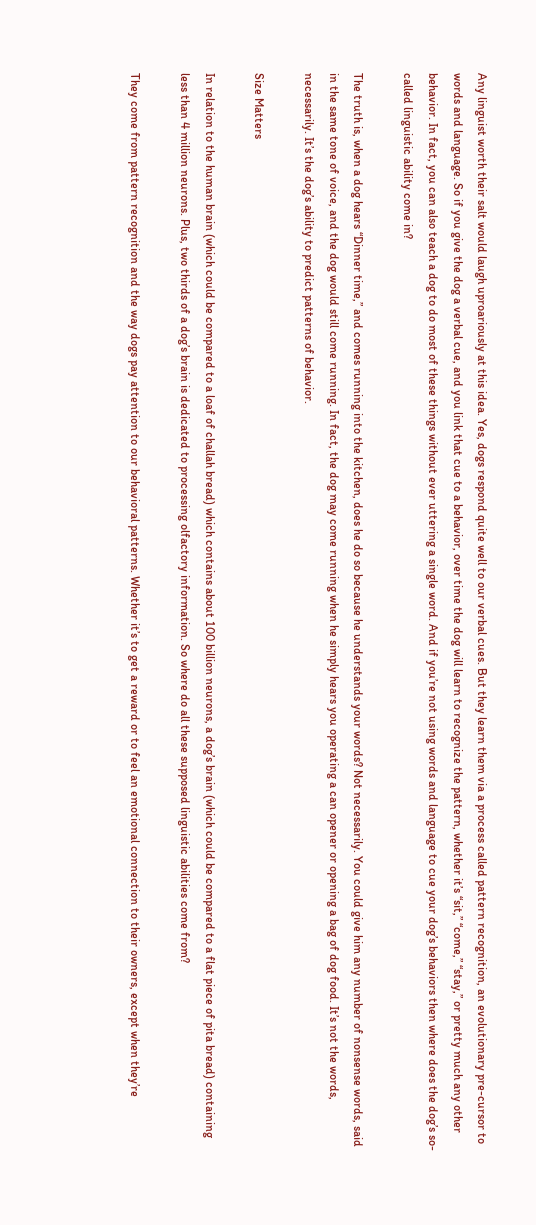Any linguist worth their salt would laugh uproariously at this idea. Yes, dogs respond quite well to our verbal cues. But they learn them via a process called pattern recognition, an evolutionary pre-cursor to words and language. So if you give the dog a verbal cue, and you link that cue to a behavior, over time the dog will learn to recognize the pattern, whether it’s “sit,” “come,” “stay,” or pretty much any other behavior. In fact, you can also teach a dog to do most of these things without ever uttering a single word. And if you’re not using words and language to cue your dog’s behaviors then where does the dog’s so-called linguistic ability come in?

The truth is, when a dog hears “Dinner time,” and comes running into the kitchen, does he do so because he understands your words? Not necessarily. You could give him any number of nonsense words, said in the same tone of voice, and the dog would still come running. In fact, the dog may come running when he simply hears you operating a can opener or opening a bag of dog food. It’s not the words, necessarily. It’s the dog’s ability to predict patterns of behavior.

Size Matters

In relation to the human brain (which could be compared to a loaf of challah bread) which contains about 100 billion neurons, a dog’s brain (which could be compared to a flat piece of pita bread) containing less than 4 million neurons. Plus, two thirds of a dog’s brain is dedicated to processing olfactory information. So where do all these supposed linguistic abilities come from?

They come from pattern recognition and the way dogs pay attention to our behavioral patterns. Whether it’s to get a reward or to feel an emotional connection to their owners, except when they’re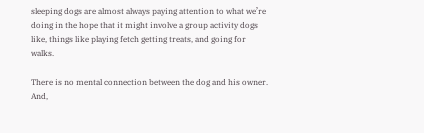sleeping dogs are almost always paying attention to what we’re doing in the hope that it might involve a group activity dogs like, things like playing fetch getting treats, and going for walks.

There is no mental connection between the dog and his owner. And,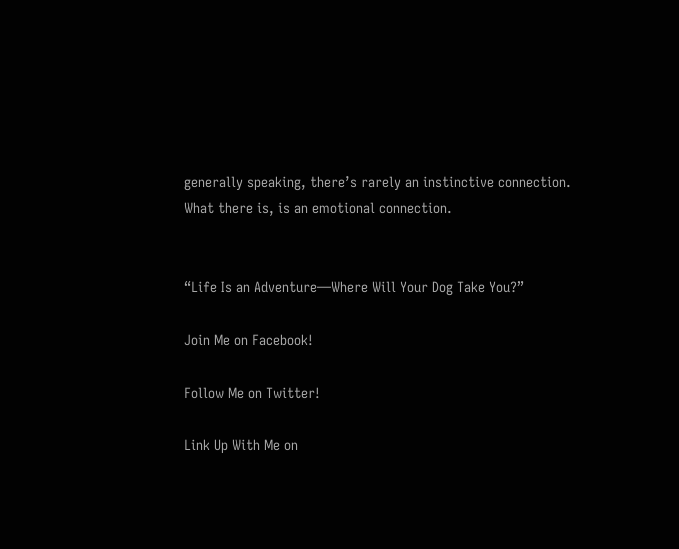generally speaking, there’s rarely an instinctive connection. What there is, is an emotional connection.


“Life Is an Adventure—Where Will Your Dog Take You?”

Join Me on Facebook!

Follow Me on Twitter!

Link Up With Me on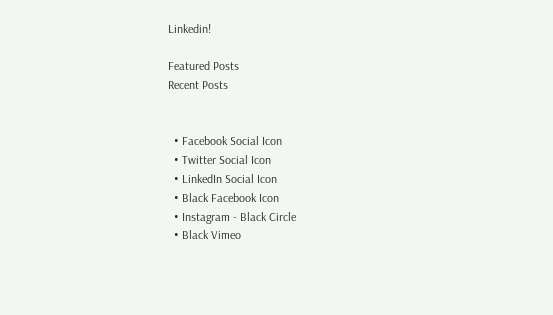Linkedin!

Featured Posts
Recent Posts


  • Facebook Social Icon
  • Twitter Social Icon
  • LinkedIn Social Icon
  • Black Facebook Icon
  • Instagram - Black Circle
  • Black Vimeo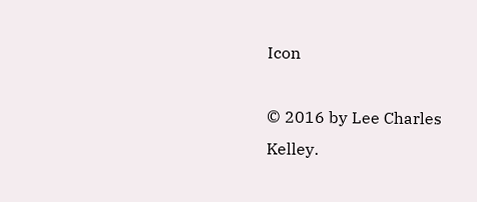Icon

© 2016 by Lee Charles Kelley.